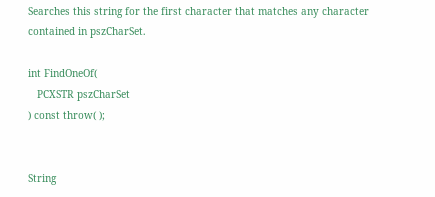Searches this string for the first character that matches any character contained in pszCharSet.

int FindOneOf(
   PCXSTR pszCharSet
) const throw( );


String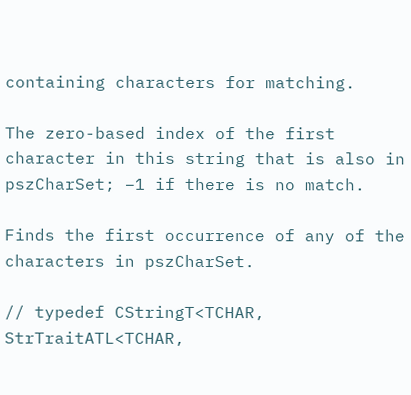containing characters for matching.

The zero-based index of the first character in this string that is also in pszCharSet; –1 if there is no match.

Finds the first occurrence of any of the characters in pszCharSet.

// typedef CStringT<TCHAR, StrTraitATL<TCHAR,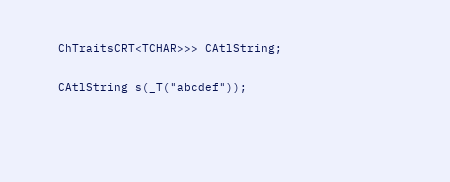ChTraitsCRT<TCHAR>>> CAtlString;

CAtlString s(_T("abcdef"));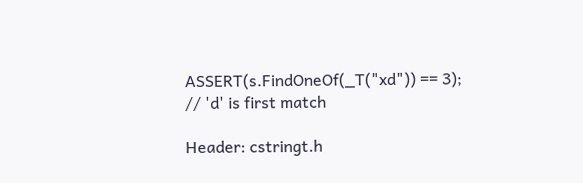ASSERT(s.FindOneOf(_T("xd")) == 3); // 'd' is first match

Header: cstringt.h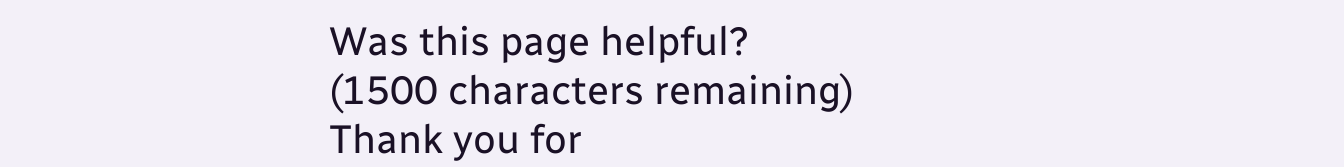Was this page helpful?
(1500 characters remaining)
Thank you for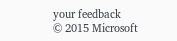your feedback
© 2015 Microsoft